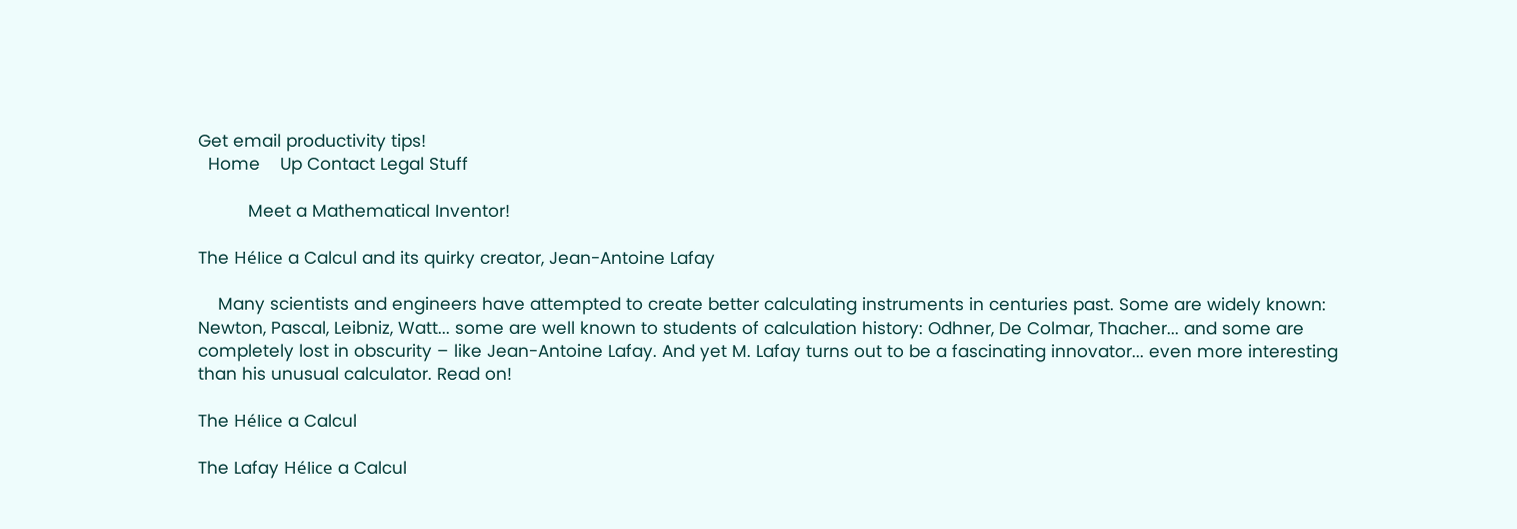Get email productivity tips!
  Home    Up Contact Legal Stuff

          Meet a Mathematical Inventor!

The Hélice a Calcul and its quirky creator, Jean-Antoine Lafay

    Many scientists and engineers have attempted to create better calculating instruments in centuries past. Some are widely known: Newton, Pascal, Leibniz, Watt... some are well known to students of calculation history: Odhner, De Colmar, Thacher... and some are completely lost in obscurity – like Jean-Antoine Lafay. And yet M. Lafay turns out to be a fascinating innovator... even more interesting than his unusual calculator. Read on!

The Hélice a Calcul

The Lafay Hélice a Calcul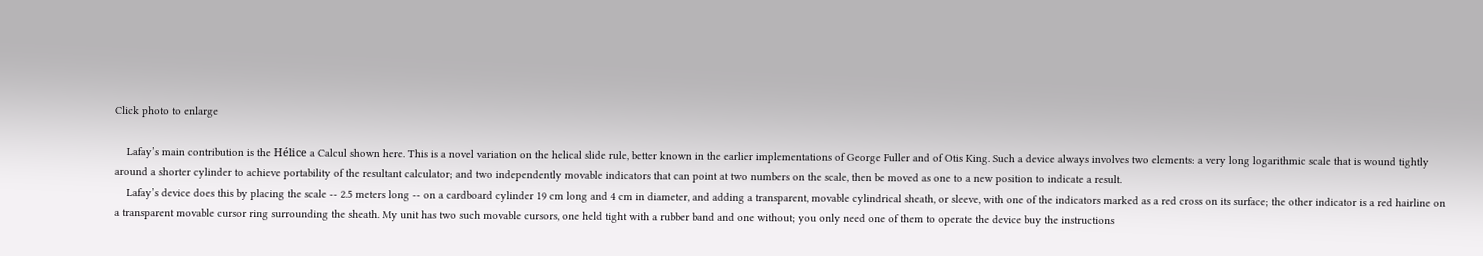Click photo to enlarge

    Lafay’s main contribution is the Hélice a Calcul shown here. This is a novel variation on the helical slide rule, better known in the earlier implementations of George Fuller and of Otis King. Such a device always involves two elements: a very long logarithmic scale that is wound tightly around a shorter cylinder to achieve portability of the resultant calculator; and two independently movable indicators that can point at two numbers on the scale, then be moved as one to a new position to indicate a result.
    Lafay’s device does this by placing the scale -- 2.5 meters long -- on a cardboard cylinder 19 cm long and 4 cm in diameter, and adding a transparent, movable cylindrical sheath, or sleeve, with one of the indicators marked as a red cross on its surface; the other indicator is a red hairline on a transparent movable cursor ring surrounding the sheath. My unit has two such movable cursors, one held tight with a rubber band and one without; you only need one of them to operate the device buy the instructions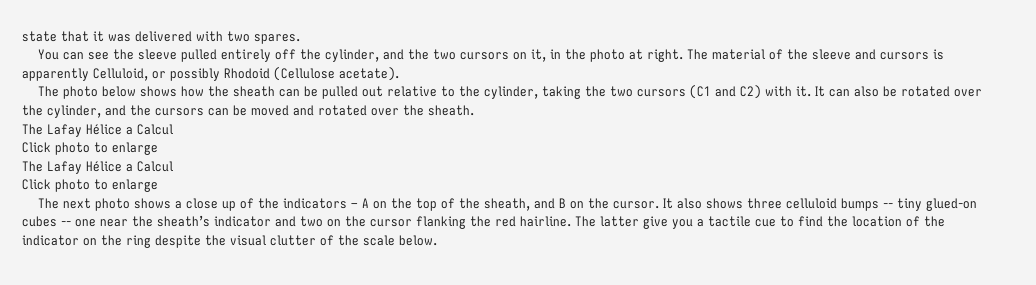state that it was delivered with two spares.
    You can see the sleeve pulled entirely off the cylinder, and the two cursors on it, in the photo at right. The material of the sleeve and cursors is apparently Celluloid, or possibly Rhodoid (Cellulose acetate).
    The photo below shows how the sheath can be pulled out relative to the cylinder, taking the two cursors (C1 and C2) with it. It can also be rotated over the cylinder, and the cursors can be moved and rotated over the sheath.
The Lafay Hélice a Calcul
Click photo to enlarge
The Lafay Hélice a Calcul
Click photo to enlarge
    The next photo shows a close up of the indicators – A on the top of the sheath, and B on the cursor. It also shows three celluloid bumps -- tiny glued-on cubes -- one near the sheath’s indicator and two on the cursor flanking the red hairline. The latter give you a tactile cue to find the location of the indicator on the ring despite the visual clutter of the scale below.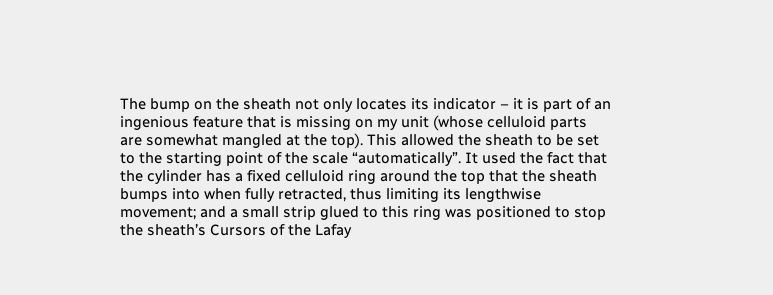The bump on the sheath not only locates its indicator – it is part of an ingenious feature that is missing on my unit (whose celluloid parts are somewhat mangled at the top). This allowed the sheath to be set to the starting point of the scale “automatically”. It used the fact that the cylinder has a fixed celluloid ring around the top that the sheath bumps into when fully retracted, thus limiting its lengthwise movement; and a small strip glued to this ring was positioned to stop the sheath’s Cursors of the Lafay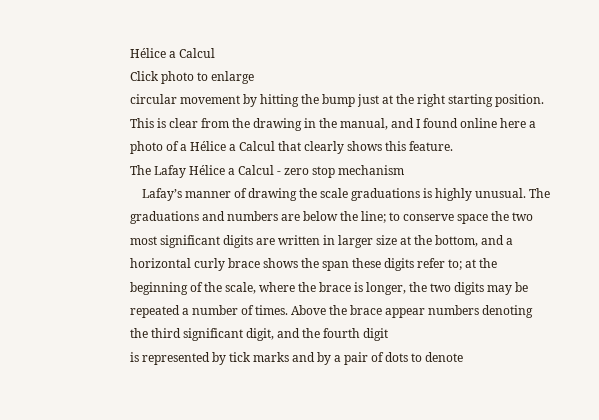Hélice a Calcul
Click photo to enlarge
circular movement by hitting the bump just at the right starting position. This is clear from the drawing in the manual, and I found online here a photo of a Hélice a Calcul that clearly shows this feature.
The Lafay Hélice a Calcul - zero stop mechanism
    Lafay’s manner of drawing the scale graduations is highly unusual. The graduations and numbers are below the line; to conserve space the two most significant digits are written in larger size at the bottom, and a horizontal curly brace shows the span these digits refer to; at the beginning of the scale, where the brace is longer, the two digits may be repeated a number of times. Above the brace appear numbers denoting the third significant digit, and the fourth digit
is represented by tick marks and by a pair of dots to denote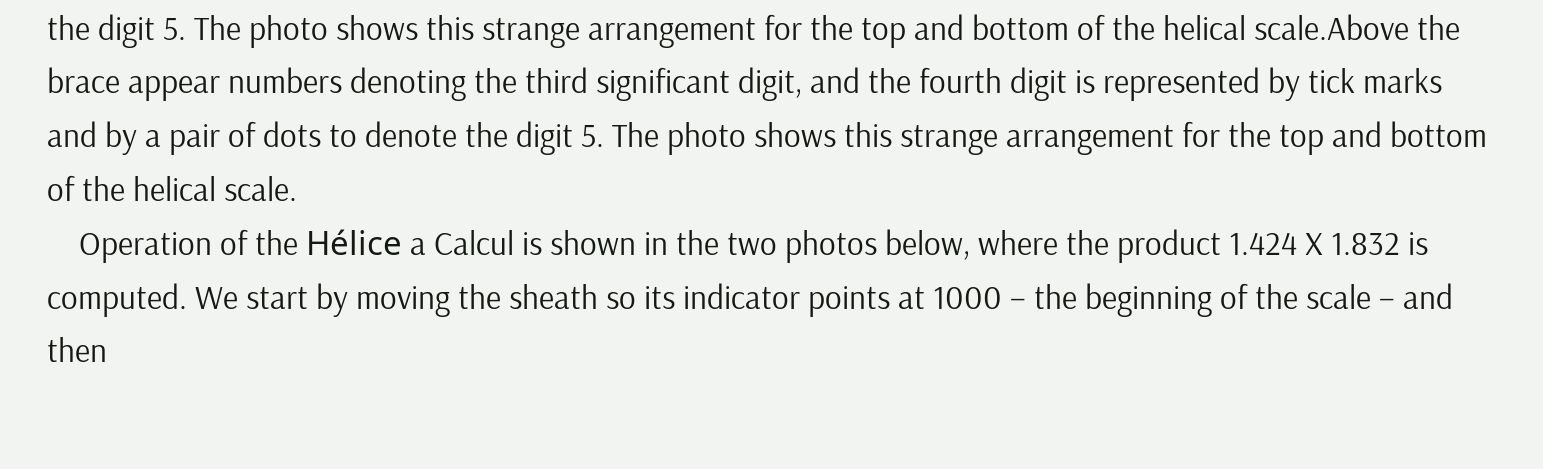the digit 5. The photo shows this strange arrangement for the top and bottom of the helical scale.Above the brace appear numbers denoting the third significant digit, and the fourth digit is represented by tick marks and by a pair of dots to denote the digit 5. The photo shows this strange arrangement for the top and bottom of the helical scale.
    Operation of the Hélice a Calcul is shown in the two photos below, where the product 1.424 X 1.832 is computed. We start by moving the sheath so its indicator points at 1000 – the beginning of the scale – and then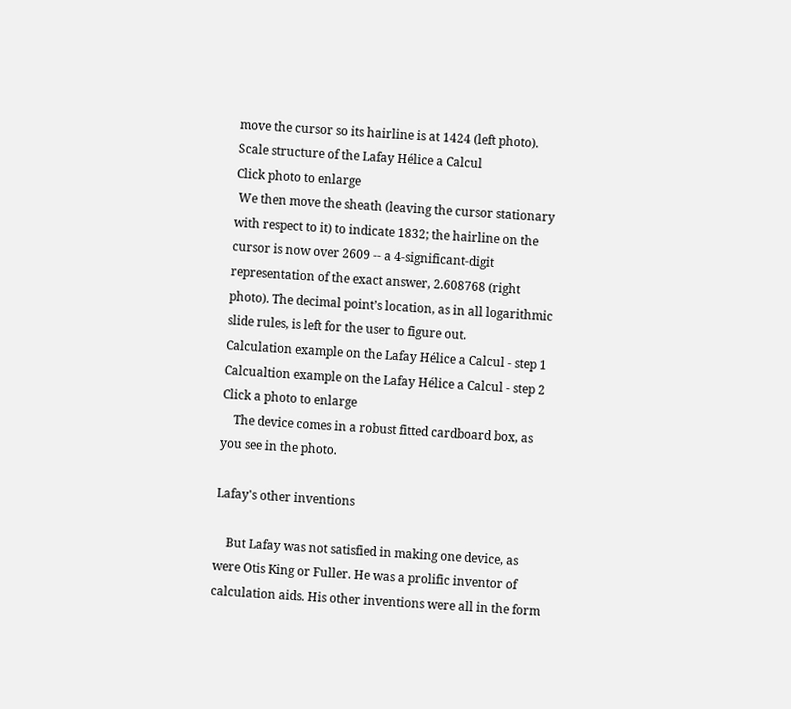move the cursor so its hairline is at 1424 (left photo).
Scale structure of the Lafay Hélice a Calcul
Click photo to enlarge
 We then move the sheath (leaving the cursor stationary with respect to it) to indicate 1832; the hairline on the cursor is now over 2609 -- a 4-significant-digit representation of the exact answer, 2.608768 (right photo). The decimal point’s location, as in all logarithmic slide rules, is left for the user to figure out.
Calculation example on the Lafay Hélice a Calcul - step 1  Calcualtion example on the Lafay Hélice a Calcul - step 2
Click a photo to enlarge
    The device comes in a robust fitted cardboard box, as you see in the photo.

Lafay's other inventions

    But Lafay was not satisfied in making one device, as were Otis King or Fuller. He was a prolific inventor of calculation aids. His other inventions were all in the form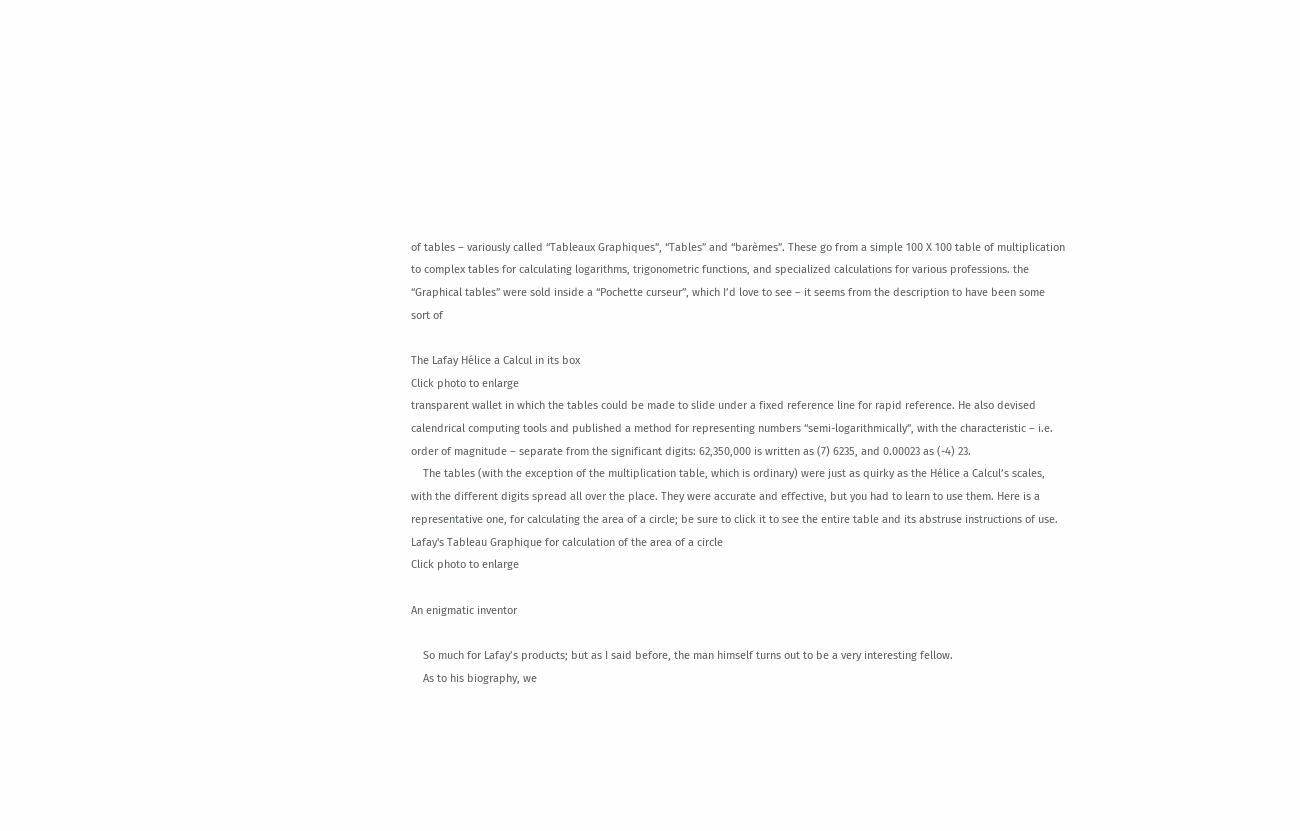of tables – variously called “Tableaux Graphiques”, “Tables” and “barèmes”. These go from a simple 100 X 100 table of multiplication to complex tables for calculating logarithms, trigonometric functions, and specialized calculations for various professions. the “Graphical tables” were sold inside a “Pochette curseur”, which I’d love to see – it seems from the description to have been some sort of

The Lafay Hélice a Calcul in its box
Click photo to enlarge
transparent wallet in which the tables could be made to slide under a fixed reference line for rapid reference. He also devised calendrical computing tools and published a method for representing numbers “semi-logarithmically”, with the characteristic – i.e. order of magnitude – separate from the significant digits: 62,350,000 is written as (7) 6235, and 0.00023 as (-4) 23.
    The tables (with the exception of the multiplication table, which is ordinary) were just as quirky as the Hélice a Calcul’s scales, with the different digits spread all over the place. They were accurate and effective, but you had to learn to use them. Here is a representative one, for calculating the area of a circle; be sure to click it to see the entire table and its abstruse instructions of use.
Lafay's Tableau Graphique for calculation of the area of a circle
Click photo to enlarge

An enigmatic inventor

    So much for Lafay’s products; but as I said before, the man himself turns out to be a very interesting fellow.
    As to his biography, we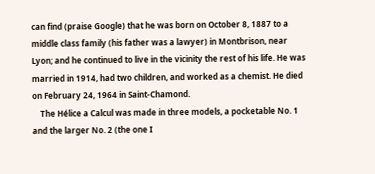can find (praise Google) that he was born on October 8, 1887 to a middle class family (his father was a lawyer) in Montbrison, near Lyon; and he continued to live in the vicinity the rest of his life. He was married in 1914, had two children, and worked as a chemist. He died on February 24, 1964 in Saint-Chamond.
    The Hélice a Calcul was made in three models, a pocketable No. 1 and the larger No. 2 (the one I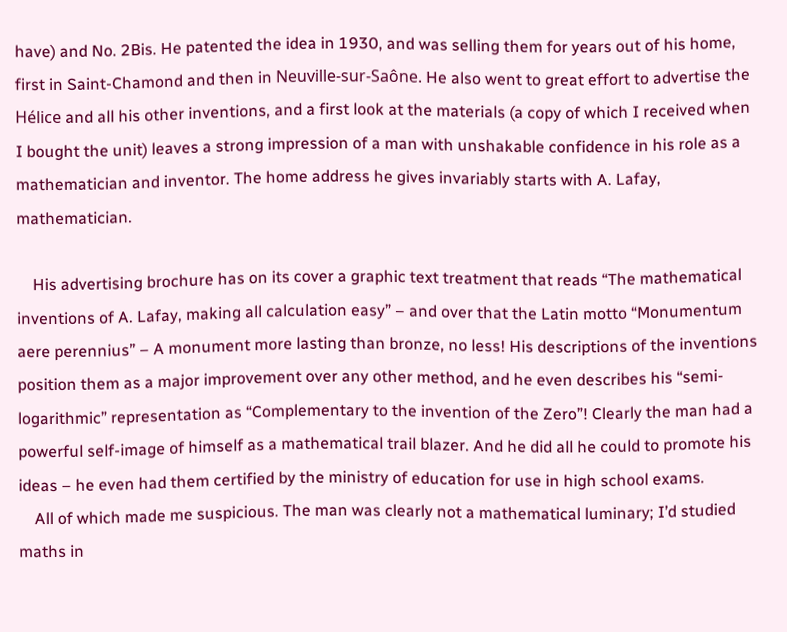have) and No. 2Bis. He patented the idea in 1930, and was selling them for years out of his home, first in Saint-Chamond and then in Neuville-sur-Saône. He also went to great effort to advertise the Hélice and all his other inventions, and a first look at the materials (a copy of which I received when I bought the unit) leaves a strong impression of a man with unshakable confidence in his role as a mathematician and inventor. The home address he gives invariably starts with A. Lafay, mathematician.

    His advertising brochure has on its cover a graphic text treatment that reads “The mathematical inventions of A. Lafay, making all calculation easy” – and over that the Latin motto “Monumentum aere perennius” – A monument more lasting than bronze, no less! His descriptions of the inventions position them as a major improvement over any other method, and he even describes his “semi-logarithmic” representation as “Complementary to the invention of the Zero”! Clearly the man had a powerful self-image of himself as a mathematical trail blazer. And he did all he could to promote his ideas – he even had them certified by the ministry of education for use in high school exams.
    All of which made me suspicious. The man was clearly not a mathematical luminary; I’d studied maths in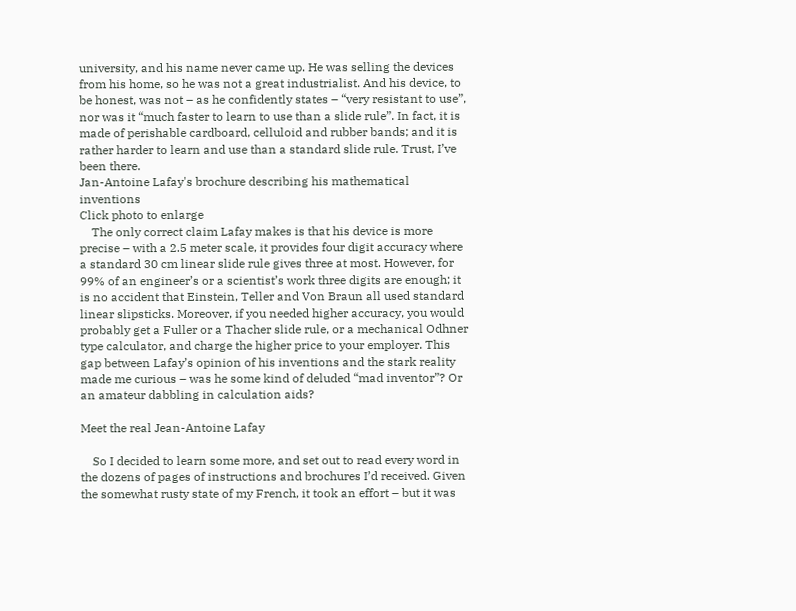university, and his name never came up. He was selling the devices from his home, so he was not a great industrialist. And his device, to be honest, was not – as he confidently states – “very resistant to use”, nor was it “much faster to learn to use than a slide rule”. In fact, it is made of perishable cardboard, celluloid and rubber bands; and it is rather harder to learn and use than a standard slide rule. Trust, I’ve been there.
Jan-Antoine Lafay's brochure describing his mathematical inventions
Click photo to enlarge
    The only correct claim Lafay makes is that his device is more precise – with a 2.5 meter scale, it provides four digit accuracy where a standard 30 cm linear slide rule gives three at most. However, for 99% of an engineer’s or a scientist’s work three digits are enough; it is no accident that Einstein, Teller and Von Braun all used standard linear slipsticks. Moreover, if you needed higher accuracy, you would probably get a Fuller or a Thacher slide rule, or a mechanical Odhner type calculator, and charge the higher price to your employer. This gap between Lafay’s opinion of his inventions and the stark reality made me curious – was he some kind of deluded “mad inventor”? Or an amateur dabbling in calculation aids?

Meet the real Jean-Antoine Lafay

    So I decided to learn some more, and set out to read every word in the dozens of pages of instructions and brochures I’d received. Given the somewhat rusty state of my French, it took an effort – but it was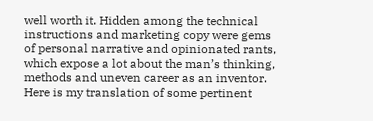well worth it. Hidden among the technical instructions and marketing copy were gems of personal narrative and opinionated rants, which expose a lot about the man’s thinking, methods and uneven career as an inventor. Here is my translation of some pertinent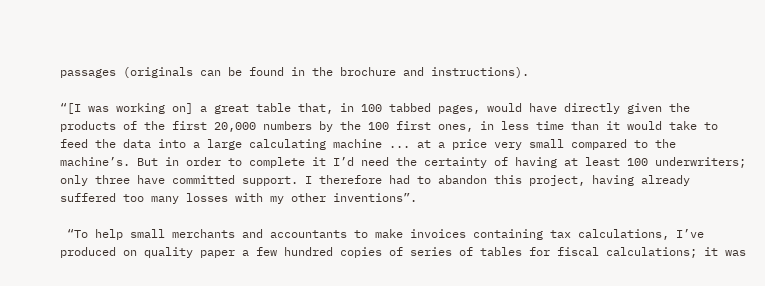passages (originals can be found in the brochure and instructions).

“[I was working on] a great table that, in 100 tabbed pages, would have directly given the products of the first 20,000 numbers by the 100 first ones, in less time than it would take to feed the data into a large calculating machine ... at a price very small compared to the machine’s. But in order to complete it I’d need the certainty of having at least 100 underwriters; only three have committed support. I therefore had to abandon this project, having already suffered too many losses with my other inventions”.

 “To help small merchants and accountants to make invoices containing tax calculations, I’ve produced on quality paper a few hundred copies of series of tables for fiscal calculations; it was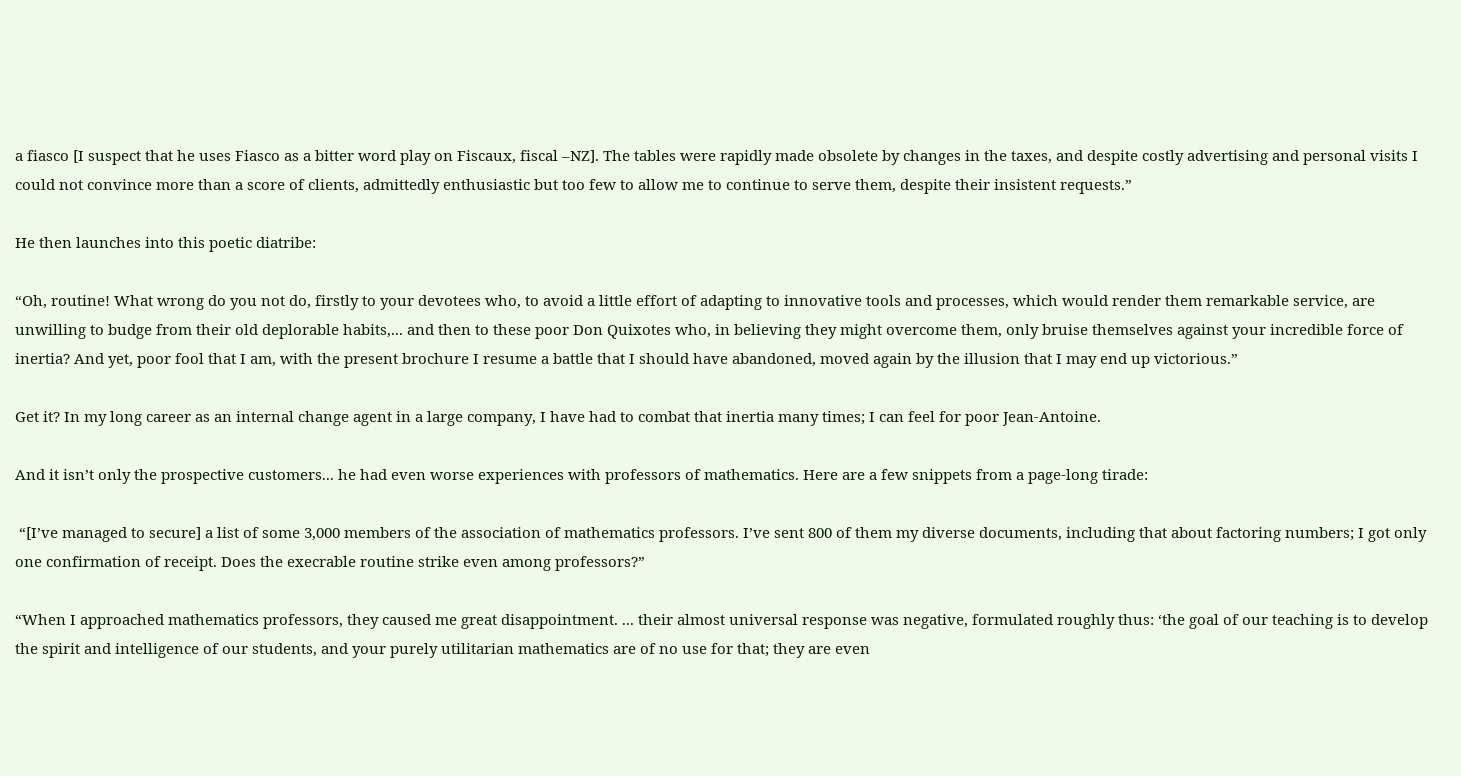a fiasco [I suspect that he uses Fiasco as a bitter word play on Fiscaux, fiscal –NZ]. The tables were rapidly made obsolete by changes in the taxes, and despite costly advertising and personal visits I could not convince more than a score of clients, admittedly enthusiastic but too few to allow me to continue to serve them, despite their insistent requests.”

He then launches into this poetic diatribe:

“Oh, routine! What wrong do you not do, firstly to your devotees who, to avoid a little effort of adapting to innovative tools and processes, which would render them remarkable service, are unwilling to budge from their old deplorable habits,... and then to these poor Don Quixotes who, in believing they might overcome them, only bruise themselves against your incredible force of inertia? And yet, poor fool that I am, with the present brochure I resume a battle that I should have abandoned, moved again by the illusion that I may end up victorious.”

Get it? In my long career as an internal change agent in a large company, I have had to combat that inertia many times; I can feel for poor Jean-Antoine.

And it isn’t only the prospective customers... he had even worse experiences with professors of mathematics. Here are a few snippets from a page-long tirade:

 “[I’ve managed to secure] a list of some 3,000 members of the association of mathematics professors. I’ve sent 800 of them my diverse documents, including that about factoring numbers; I got only one confirmation of receipt. Does the execrable routine strike even among professors?”

“When I approached mathematics professors, they caused me great disappointment. ... their almost universal response was negative, formulated roughly thus: ‘the goal of our teaching is to develop the spirit and intelligence of our students, and your purely utilitarian mathematics are of no use for that; they are even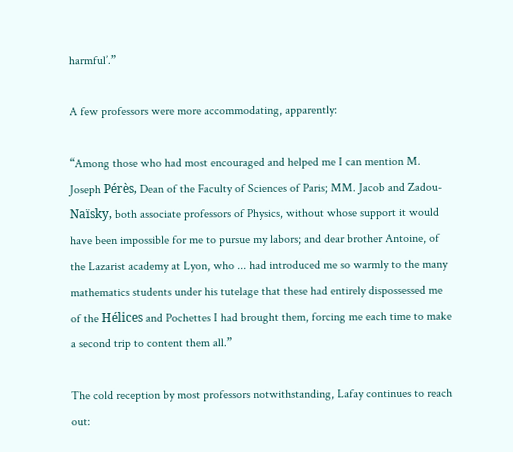harmful’.”

A few professors were more accommodating, apparently:

“Among those who had most encouraged and helped me I can mention M. Joseph Pérès, Dean of the Faculty of Sciences of Paris; MM. Jacob and Zadou-Naïsky, both associate professors of Physics, without whose support it would have been impossible for me to pursue my labors; and dear brother Antoine, of the Lazarist academy at Lyon, who ... had introduced me so warmly to the many mathematics students under his tutelage that these had entirely dispossessed me of the Hélices and Pochettes I had brought them, forcing me each time to make a second trip to content them all.”

The cold reception by most professors notwithstanding, Lafay continues to reach out: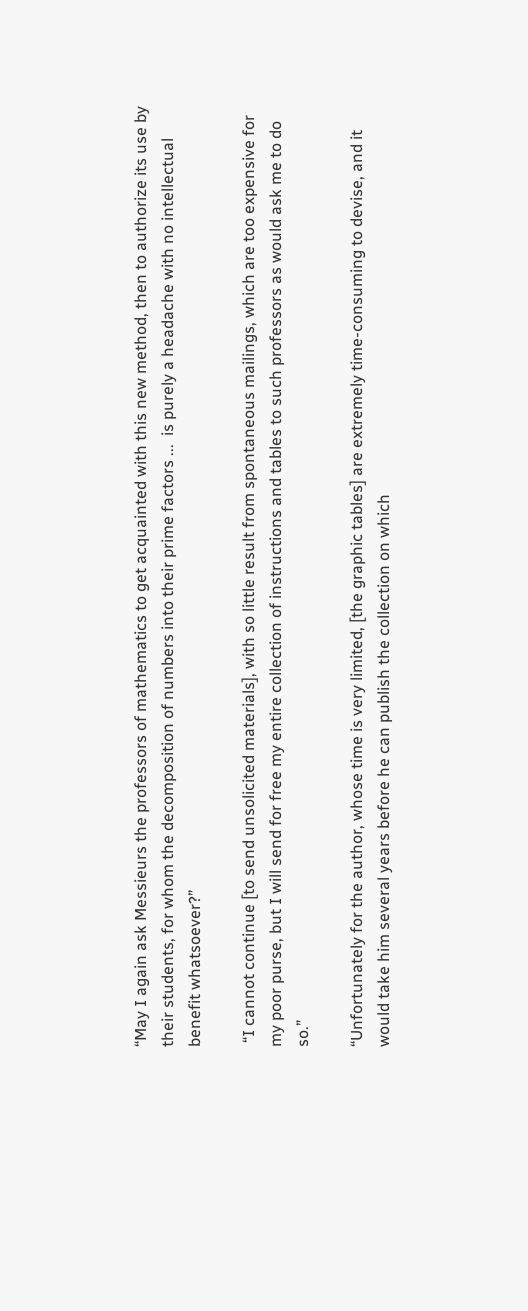“May I again ask Messieurs the professors of mathematics to get acquainted with this new method, then to authorize its use by their students, for whom the decomposition of numbers into their prime factors ...  is purely a headache with no intellectual benefit whatsoever?”

 “I cannot continue [to send unsolicited materials], with so little result from spontaneous mailings, which are too expensive for my poor purse, but I will send for free my entire collection of instructions and tables to such professors as would ask me to do so.”

“Unfortunately for the author, whose time is very limited, [the graphic tables] are extremely time-consuming to devise, and it would take him several years before he can publish the collection on which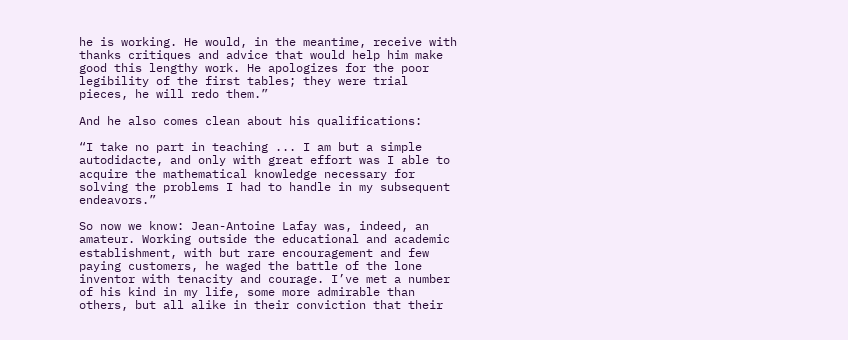he is working. He would, in the meantime, receive with thanks critiques and advice that would help him make good this lengthy work. He apologizes for the poor legibility of the first tables; they were trial pieces, he will redo them.”

And he also comes clean about his qualifications:

“I take no part in teaching ... I am but a simple autodidacte, and only with great effort was I able to acquire the mathematical knowledge necessary for solving the problems I had to handle in my subsequent endeavors.”

So now we know: Jean-Antoine Lafay was, indeed, an amateur. Working outside the educational and academic establishment, with but rare encouragement and few paying customers, he waged the battle of the lone inventor with tenacity and courage. I’ve met a number of his kind in my life, some more admirable than others, but all alike in their conviction that their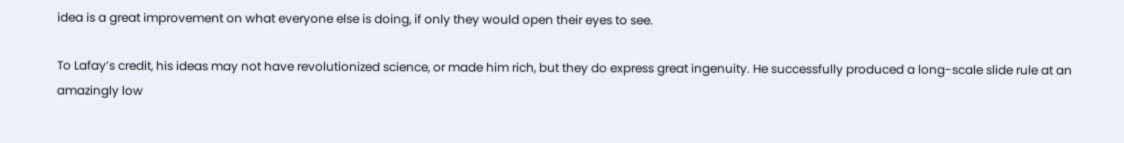idea is a great improvement on what everyone else is doing, if only they would open their eyes to see.

To Lafay’s credit, his ideas may not have revolutionized science, or made him rich, but they do express great ingenuity. He successfully produced a long-scale slide rule at an amazingly low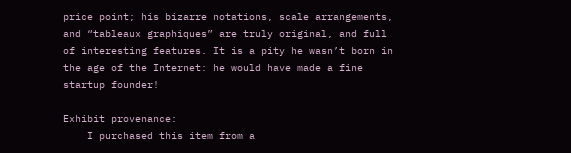price point; his bizarre notations, scale arrangements, and “tableaux graphiques” are truly original, and full of interesting features. It is a pity he wasn’t born in the age of the Internet: he would have made a fine startup founder!

Exhibit provenance:
    I purchased this item from a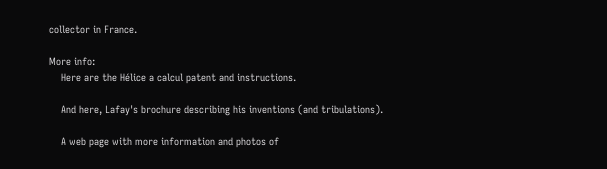collector in France.

More info:
    Here are the Hélice a calcul patent and instructions.

    And here, Lafay's brochure describing his inventions (and tribulations).

    A web page with more information and photos of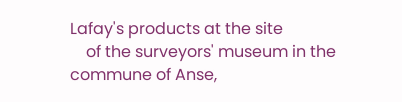Lafay's products at the site
    of the surveyors' museum in the commune of Anse,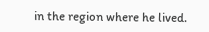in the region where he lived.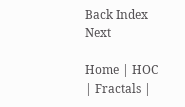Back Index Next

Home | HOC | Fractals |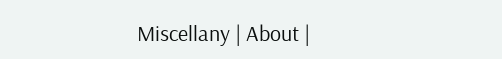Miscellany | About |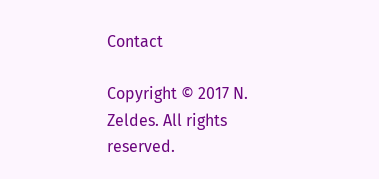Contact

Copyright © 2017 N. Zeldes. All rights reserved.